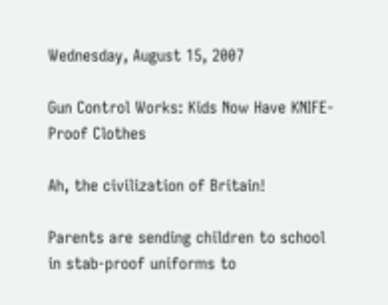Wednesday, August 15, 2007

Gun Control Works: Kids Now Have KNIFE-Proof Clothes

Ah, the civilization of Britain!

Parents are sending children to school in stab-proof uniforms to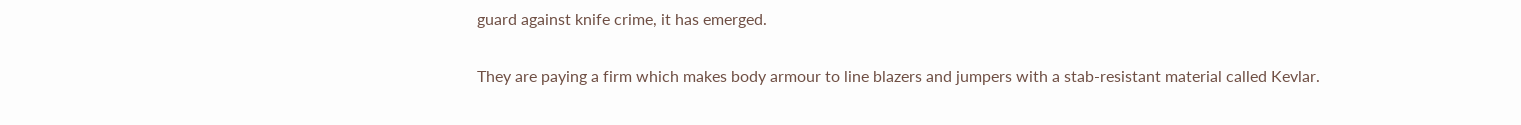guard against knife crime, it has emerged.

They are paying a firm which makes body armour to line blazers and jumpers with a stab-resistant material called Kevlar.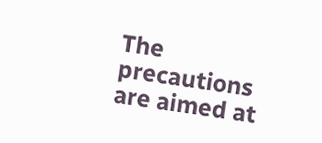The precautions are aimed at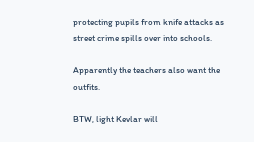protecting pupils from knife attacks as street crime spills over into schools.

Apparently the teachers also want the outfits.

BTW, light Kevlar will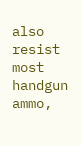also resist most handgun ammo,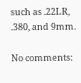such as .22LR, .380, and 9mm.

No comments: